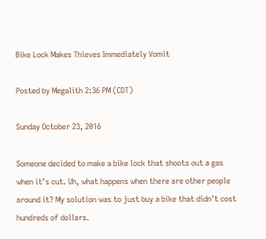Bike Lock Makes Thieves Immediately Vomit

Posted by Megalith 2:36 PM (CDT)

Sunday October 23, 2016

Someone decided to make a bike lock that shoots out a gas when it’s cut. Uh, what happens when there are other people around it? My solution was to just buy a bike that didn’t cost hundreds of dollars.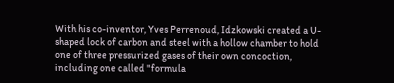With his co-inventor, Yves Perrenoud, Idzkowski created a U-shaped lock of carbon and steel with a hollow chamber to hold one of three pressurized gases of their own concoction, including one called "formula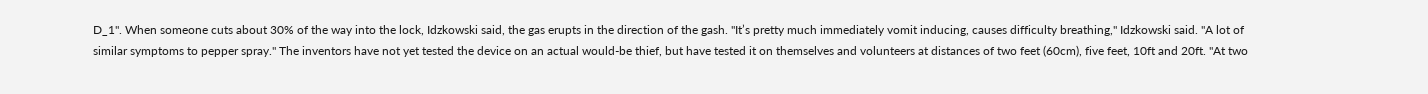D_1". When someone cuts about 30% of the way into the lock, Idzkowski said, the gas erupts in the direction of the gash. "It’s pretty much immediately vomit inducing, causes difficulty breathing," Idzkowski said. "A lot of similar symptoms to pepper spray." The inventors have not yet tested the device on an actual would-be thief, but have tested it on themselves and volunteers at distances of two feet (60cm), five feet, 10ft and 20ft. "At two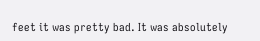feet it was pretty bad. It was absolutely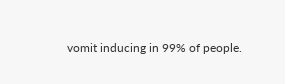vomit inducing in 99% of people.